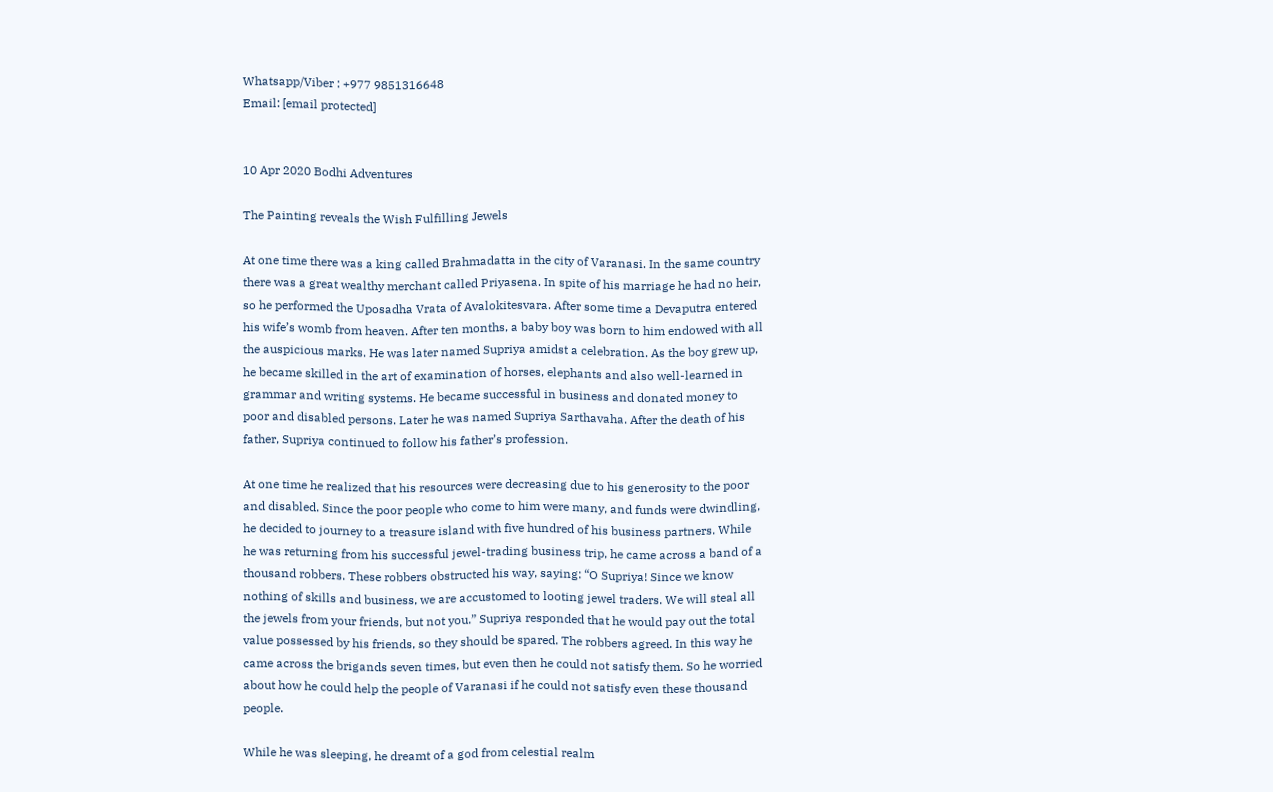Whatsapp/Viber : +977 9851316648
Email: [email protected]


10 Apr 2020 Bodhi Adventures

The Painting reveals the Wish Fulfilling Jewels

At one time there was a king called Brahmadatta in the city of Varanasi. In the same country there was a great wealthy merchant called Priyasena. In spite of his marriage he had no heir, so he performed the Uposadha Vrata of Avalokitesvara. After some time a Devaputra entered his wife’s womb from heaven. After ten months, a baby boy was born to him endowed with all the auspicious marks. He was later named Supriya amidst a celebration. As the boy grew up, he became skilled in the art of examination of horses, elephants and also well-learned in grammar and writing systems. He became successful in business and donated money to poor and disabled persons. Later he was named Supriya Sarthavaha. After the death of his father, Supriya continued to follow his father’s profession.

At one time he realized that his resources were decreasing due to his generosity to the poor and disabled. Since the poor people who come to him were many, and funds were dwindling, he decided to journey to a treasure island with five hundred of his business partners. While he was returning from his successful jewel-trading business trip, he came across a band of a thousand robbers. These robbers obstructed his way, saying: “O Supriya! Since we know nothing of skills and business, we are accustomed to looting jewel traders. We will steal all the jewels from your friends, but not you.” Supriya responded that he would pay out the total value possessed by his friends, so they should be spared. The robbers agreed. In this way he came across the brigands seven times, but even then he could not satisfy them. So he worried about how he could help the people of Varanasi if he could not satisfy even these thousand people.

While he was sleeping, he dreamt of a god from celestial realm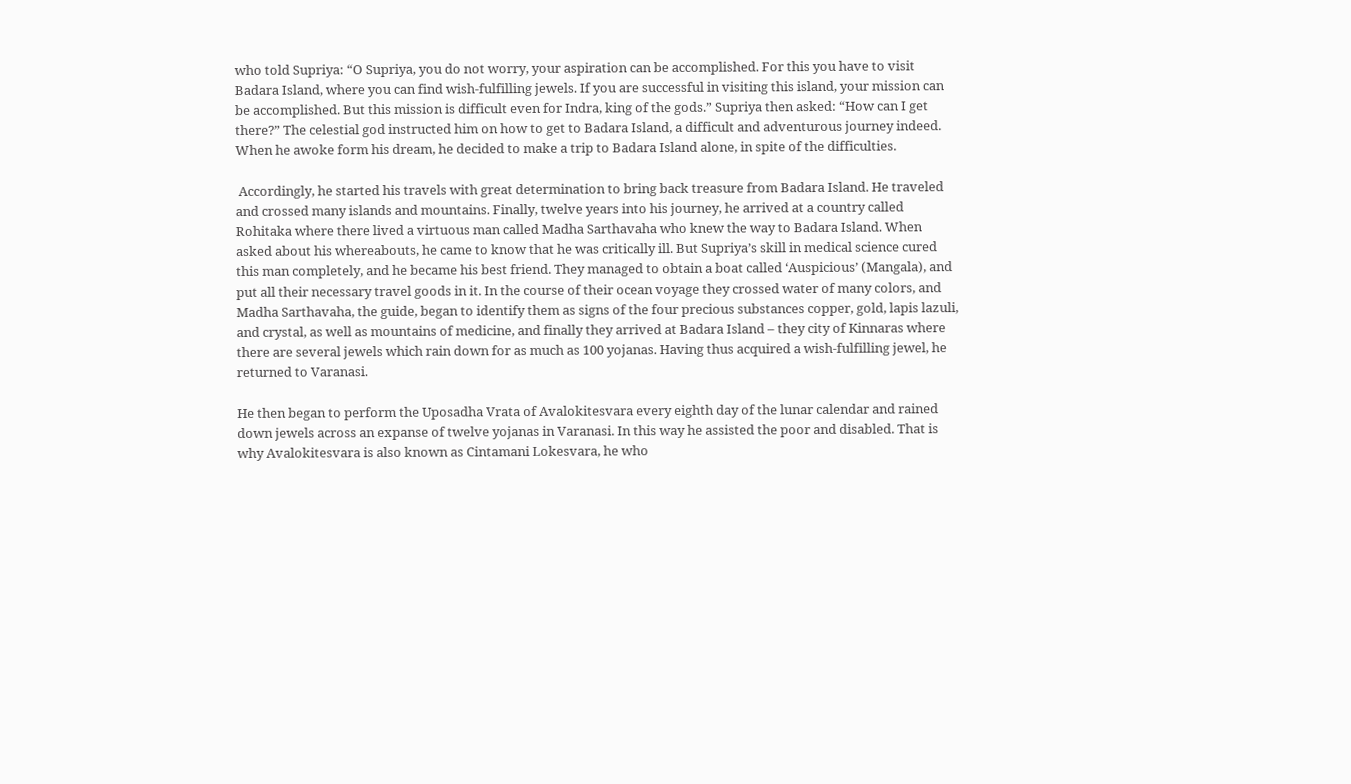who told Supriya: “O Supriya, you do not worry, your aspiration can be accomplished. For this you have to visit Badara Island, where you can find wish-fulfilling jewels. If you are successful in visiting this island, your mission can be accomplished. But this mission is difficult even for Indra, king of the gods.” Supriya then asked: “How can I get there?” The celestial god instructed him on how to get to Badara Island, a difficult and adventurous journey indeed. When he awoke form his dream, he decided to make a trip to Badara Island alone, in spite of the difficulties.

 Accordingly, he started his travels with great determination to bring back treasure from Badara Island. He traveled and crossed many islands and mountains. Finally, twelve years into his journey, he arrived at a country called Rohitaka where there lived a virtuous man called Madha Sarthavaha who knew the way to Badara Island. When asked about his whereabouts, he came to know that he was critically ill. But Supriya’s skill in medical science cured this man completely, and he became his best friend. They managed to obtain a boat called ‘Auspicious’ (Mangala), and put all their necessary travel goods in it. In the course of their ocean voyage they crossed water of many colors, and Madha Sarthavaha, the guide, began to identify them as signs of the four precious substances copper, gold, lapis lazuli, and crystal, as well as mountains of medicine, and finally they arrived at Badara Island – they city of Kinnaras where there are several jewels which rain down for as much as 100 yojanas. Having thus acquired a wish-fulfilling jewel, he returned to Varanasi.

He then began to perform the Uposadha Vrata of Avalokitesvara every eighth day of the lunar calendar and rained down jewels across an expanse of twelve yojanas in Varanasi. In this way he assisted the poor and disabled. That is why Avalokitesvara is also known as Cintamani Lokesvara, he who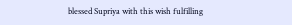blessed Supriya with this wish fulfilling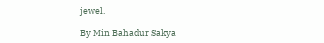jewel.

By Min Bahadur Sakya